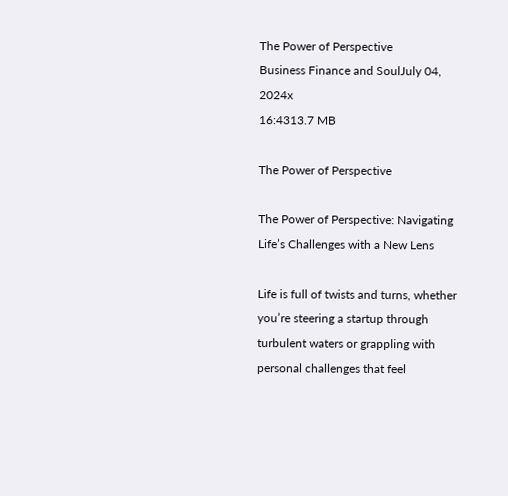The Power of Perspective
Business Finance and SoulJuly 04, 2024x
16:4313.7 MB

The Power of Perspective

The Power of Perspective: Navigating Life’s Challenges with a New Lens

Life is full of twists and turns, whether you’re steering a startup through turbulent waters or grappling with personal challenges that feel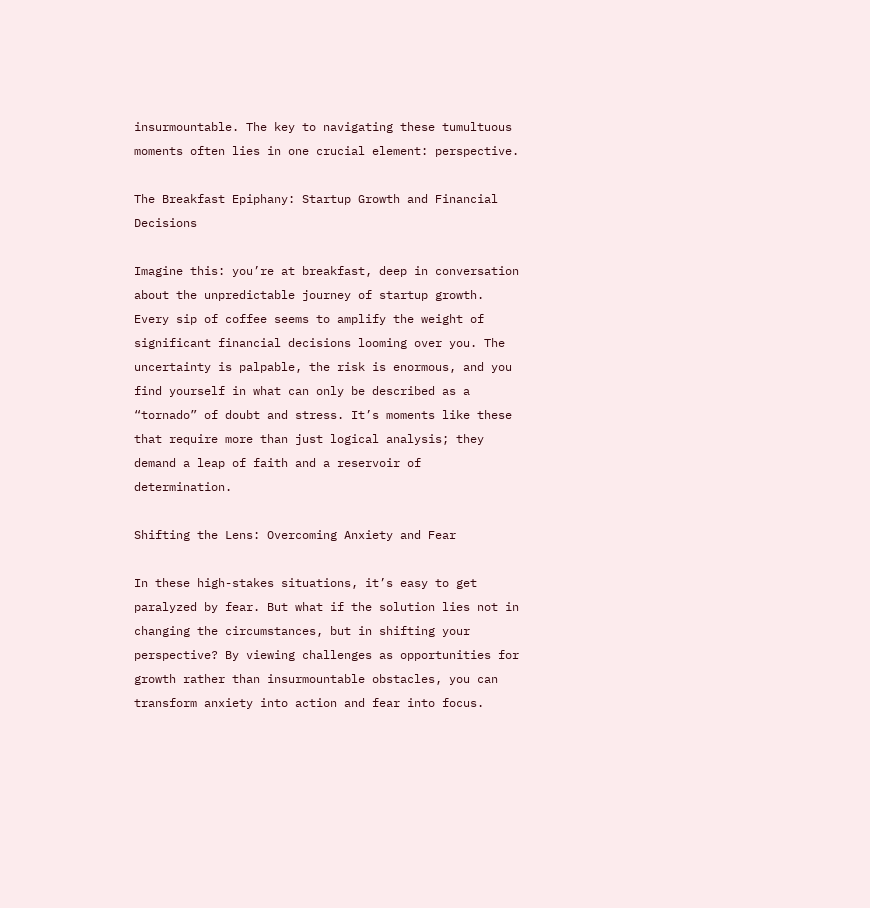insurmountable. The key to navigating these tumultuous moments often lies in one crucial element: perspective.

The Breakfast Epiphany: Startup Growth and Financial Decisions

Imagine this: you’re at breakfast, deep in conversation about the unpredictable journey of startup growth. Every sip of coffee seems to amplify the weight of significant financial decisions looming over you. The uncertainty is palpable, the risk is enormous, and you find yourself in what can only be described as a “tornado” of doubt and stress. It’s moments like these that require more than just logical analysis; they demand a leap of faith and a reservoir of determination.

Shifting the Lens: Overcoming Anxiety and Fear

In these high-stakes situations, it’s easy to get paralyzed by fear. But what if the solution lies not in changing the circumstances, but in shifting your perspective? By viewing challenges as opportunities for growth rather than insurmountable obstacles, you can transform anxiety into action and fear into focus.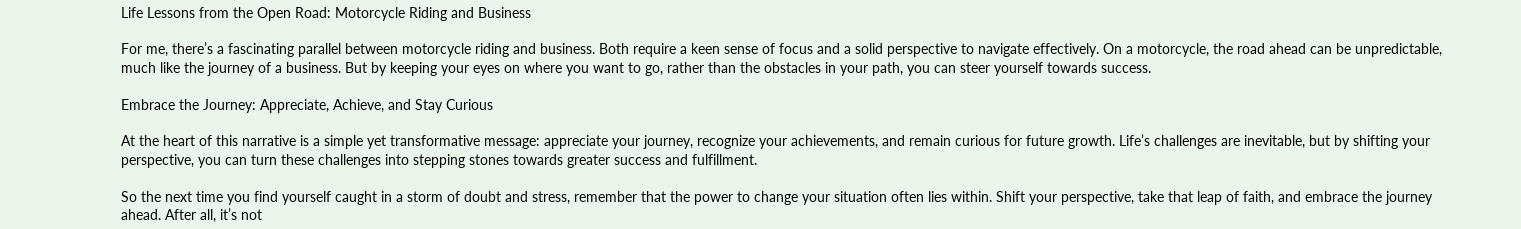Life Lessons from the Open Road: Motorcycle Riding and Business

For me, there’s a fascinating parallel between motorcycle riding and business. Both require a keen sense of focus and a solid perspective to navigate effectively. On a motorcycle, the road ahead can be unpredictable, much like the journey of a business. But by keeping your eyes on where you want to go, rather than the obstacles in your path, you can steer yourself towards success.

Embrace the Journey: Appreciate, Achieve, and Stay Curious

At the heart of this narrative is a simple yet transformative message: appreciate your journey, recognize your achievements, and remain curious for future growth. Life’s challenges are inevitable, but by shifting your perspective, you can turn these challenges into stepping stones towards greater success and fulfillment.

So the next time you find yourself caught in a storm of doubt and stress, remember that the power to change your situation often lies within. Shift your perspective, take that leap of faith, and embrace the journey ahead. After all, it’s not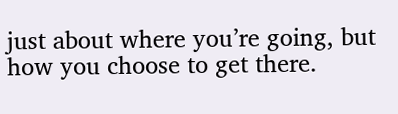just about where you’re going, but how you choose to get there.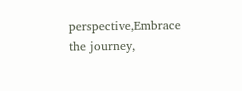perspective,Embrace the journey,